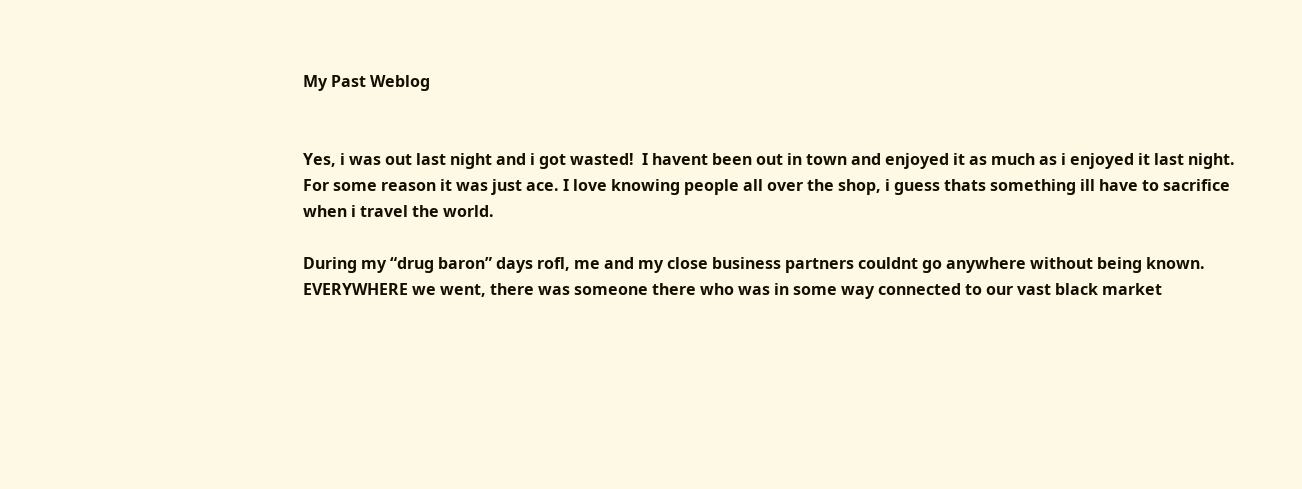My Past Weblog


Yes, i was out last night and i got wasted!  I havent been out in town and enjoyed it as much as i enjoyed it last night. For some reason it was just ace. I love knowing people all over the shop, i guess thats something ill have to sacrifice when i travel the world.

During my “drug baron” days rofl, me and my close business partners couldnt go anywhere without being known. EVERYWHERE we went, there was someone there who was in some way connected to our vast black market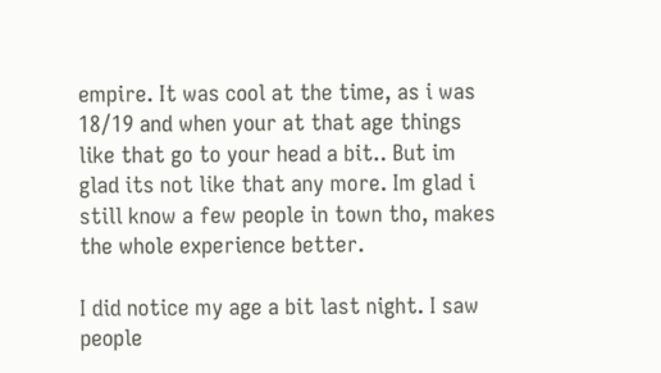empire. It was cool at the time, as i was 18/19 and when your at that age things like that go to your head a bit.. But im glad its not like that any more. Im glad i still know a few people in town tho, makes the whole experience better.

I did notice my age a bit last night. I saw people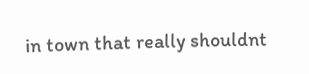in town that really shouldnt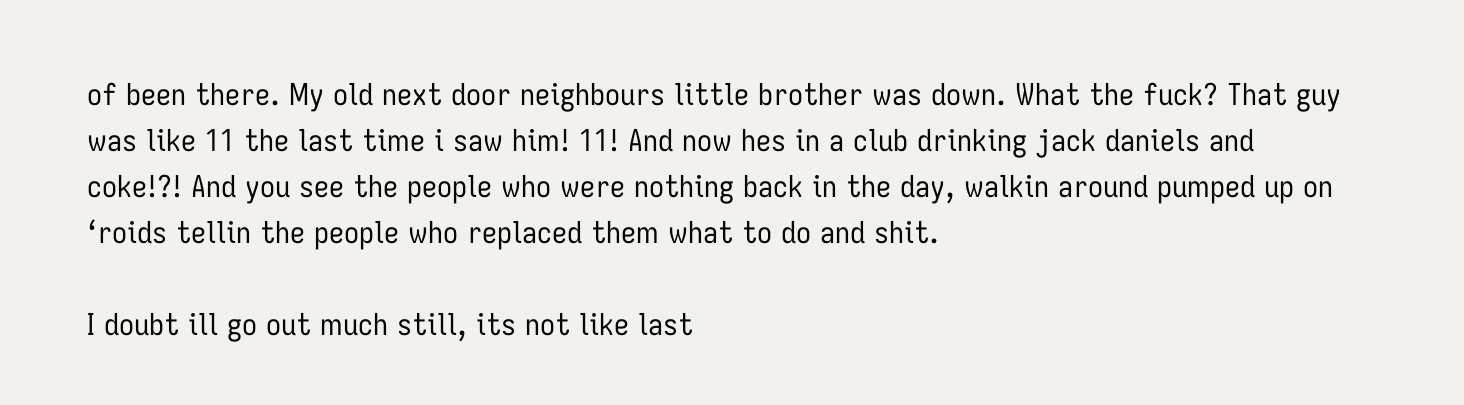of been there. My old next door neighbours little brother was down. What the fuck? That guy was like 11 the last time i saw him! 11! And now hes in a club drinking jack daniels and coke!?! And you see the people who were nothing back in the day, walkin around pumped up on ‘roids tellin the people who replaced them what to do and shit.

I doubt ill go out much still, its not like last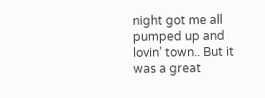night got me all pumped up and lovin’ town.. But it was a great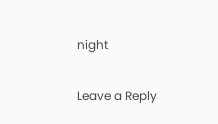night

Leave a Reply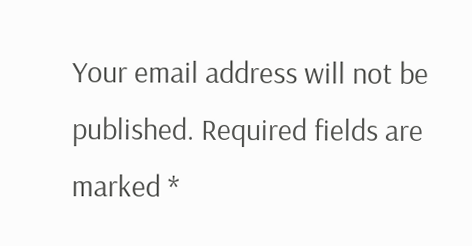Your email address will not be published. Required fields are marked *